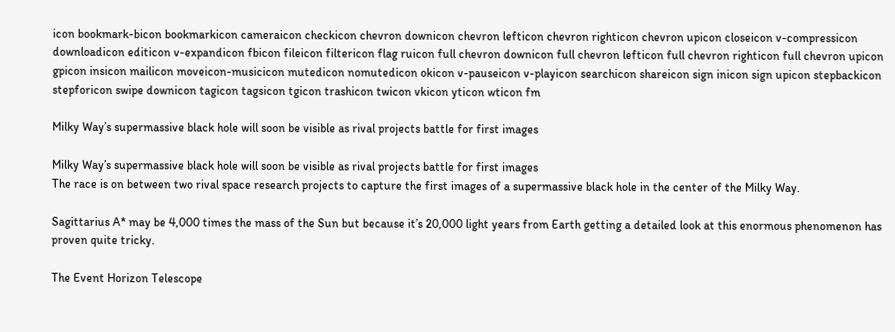icon bookmark-bicon bookmarkicon cameraicon checkicon chevron downicon chevron lefticon chevron righticon chevron upicon closeicon v-compressicon downloadicon editicon v-expandicon fbicon fileicon filtericon flag ruicon full chevron downicon full chevron lefticon full chevron righticon full chevron upicon gpicon insicon mailicon moveicon-musicicon mutedicon nomutedicon okicon v-pauseicon v-playicon searchicon shareicon sign inicon sign upicon stepbackicon stepforicon swipe downicon tagicon tagsicon tgicon trashicon twicon vkicon yticon wticon fm

Milky Way’s supermassive black hole will soon be visible as rival projects battle for first images

Milky Way’s supermassive black hole will soon be visible as rival projects battle for first images
The race is on between two rival space research projects to capture the first images of a supermassive black hole in the center of the Milky Way.

Sagittarius A* may be 4,000 times the mass of the Sun but because it’s 20,000 light years from Earth getting a detailed look at this enormous phenomenon has proven quite tricky.

The Event Horizon Telescope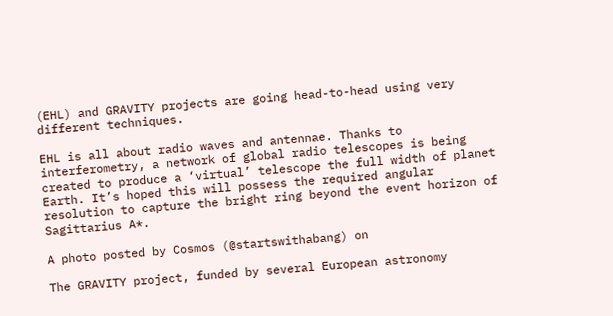(EHL) and GRAVITY projects are going head-to-head using very different techniques.

EHL is all about radio waves and antennae. Thanks to interferometry, a network of global radio telescopes is being created to produce a ‘virtual’ telescope the full width of planet Earth. It’s hoped this will possess the required angular resolution to capture the bright ring beyond the event horizon of Sagittarius A*.

A photo posted by Cosmos (@startswithabang) on

The GRAVITY project, funded by several European astronomy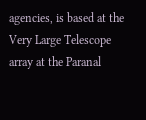agencies, is based at the Very Large Telescope array at the Paranal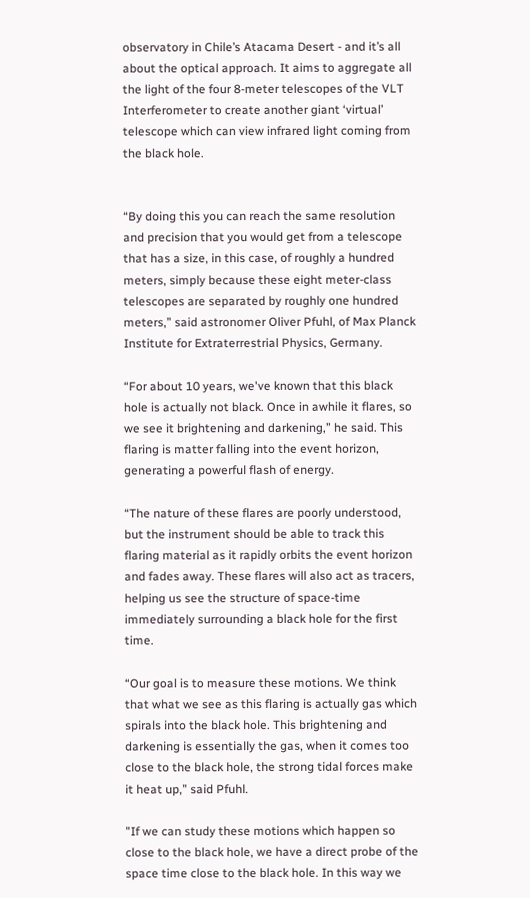observatory in Chile’s Atacama Desert - and it’s all about the optical approach. It aims to aggregate all the light of the four 8-meter telescopes of the VLT Interferometer to create another giant ‘virtual’ telescope which can view infrared light coming from the black hole.


“By doing this you can reach the same resolution and precision that you would get from a telescope that has a size, in this case, of roughly a hundred meters, simply because these eight meter-class telescopes are separated by roughly one hundred meters,” said astronomer Oliver Pfuhl, of Max Planck Institute for Extraterrestrial Physics, Germany.

“For about 10 years, we've known that this black hole is actually not black. Once in awhile it flares, so we see it brightening and darkening,” he said. This flaring is matter falling into the event horizon, generating a powerful flash of energy.

“The nature of these flares are poorly understood, but the instrument should be able to track this flaring material as it rapidly orbits the event horizon and fades away. These flares will also act as tracers, helping us see the structure of space-time immediately surrounding a black hole for the first time.

“Our goal is to measure these motions. We think that what we see as this flaring is actually gas which spirals into the black hole. This brightening and darkening is essentially the gas, when it comes too close to the black hole, the strong tidal forces make it heat up,” said Pfuhl.

"If we can study these motions which happen so close to the black hole, we have a direct probe of the space time close to the black hole. In this way we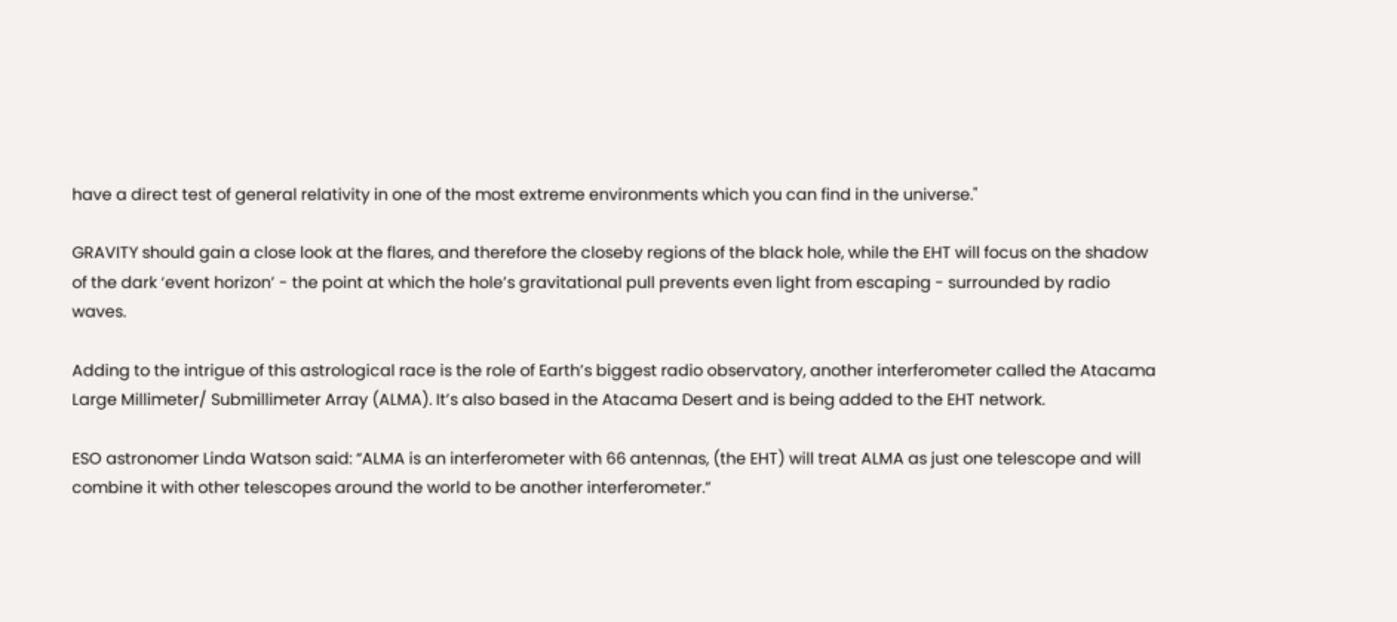have a direct test of general relativity in one of the most extreme environments which you can find in the universe."

GRAVITY should gain a close look at the flares, and therefore the closeby regions of the black hole, while the EHT will focus on the shadow of the dark ‘event horizon’ - the point at which the hole’s gravitational pull prevents even light from escaping - surrounded by radio waves.

Adding to the intrigue of this astrological race is the role of Earth’s biggest radio observatory, another interferometer called the Atacama Large Millimeter/ Submillimeter Array (ALMA). It’s also based in the Atacama Desert and is being added to the EHT network.

ESO astronomer Linda Watson said: “ALMA is an interferometer with 66 antennas, (the EHT) will treat ALMA as just one telescope and will combine it with other telescopes around the world to be another interferometer.”